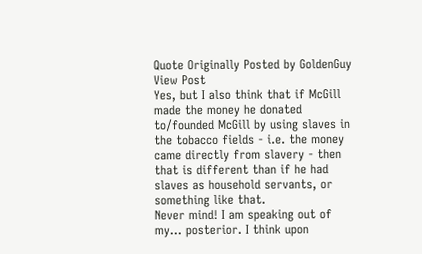Quote Originally Posted by GoldenGuy View Post
Yes, but I also think that if McGill made the money he donated to/founded McGill by using slaves in the tobacco fields - i.e. the money came directly from slavery - then that is different than if he had slaves as household servants, or something like that.
Never mind! I am speaking out of my... posterior. I think upon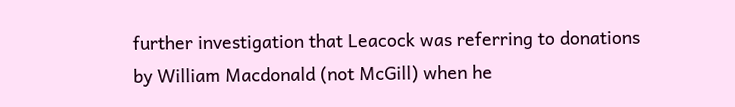further investigation that Leacock was referring to donations by William Macdonald (not McGill) when he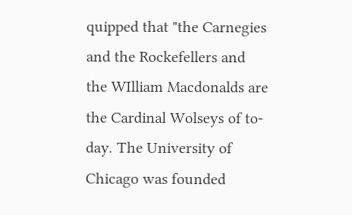quipped that "the Carnegies and the Rockefellers and the WIlliam Macdonalds are the Cardinal Wolseys of to-day. The University of Chicago was founded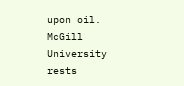upon oil. McGill University rests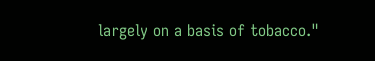largely on a basis of tobacco."